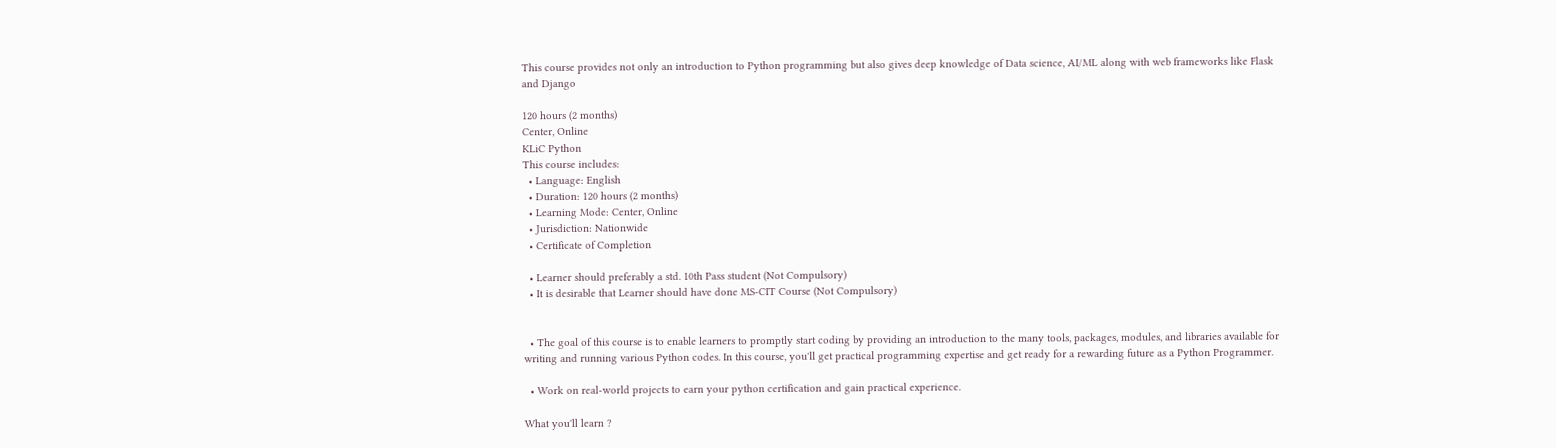This course provides not only an introduction to Python programming but also gives deep knowledge of Data science, AI/ML along with web frameworks like Flask and Django

120 hours (2 months)
Center, Online
KLiC Python
This course includes:
  • Language: English
  • Duration: 120 hours (2 months)
  • Learning Mode: Center, Online
  • Jurisdiction: Nationwide
  • Certificate of Completion

  • Learner should preferably a std. 10th Pass student (Not Compulsory)
  • It is desirable that Learner should have done MS-CIT Course (Not Compulsory)


  • The goal of this course is to enable learners to promptly start coding by providing an introduction to the many tools, packages, modules, and libraries available for writing and running various Python codes. In this course, you'll get practical programming expertise and get ready for a rewarding future as a Python Programmer.

  • Work on real-world projects to earn your python certification and gain practical experience.

What you'll learn ?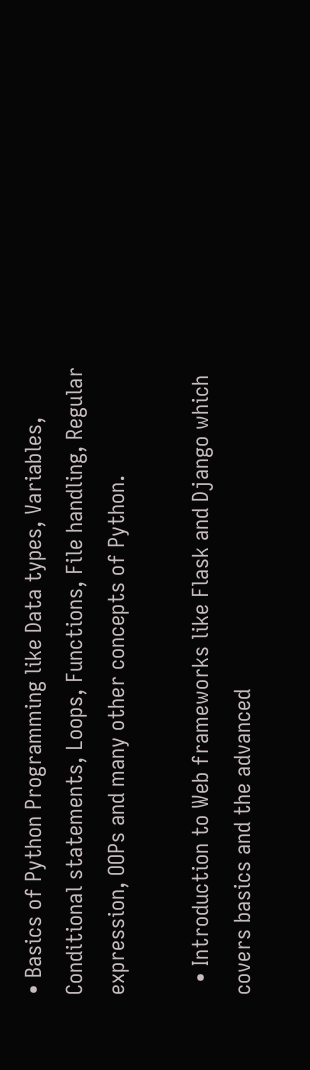• Basics of Python Programming like Data types, Variables, Conditional statements, Loops, Functions, File handling, Regular expression, OOPs and many other concepts of Python.

  • Introduction to Web frameworks like Flask and Django which covers basics and the advanced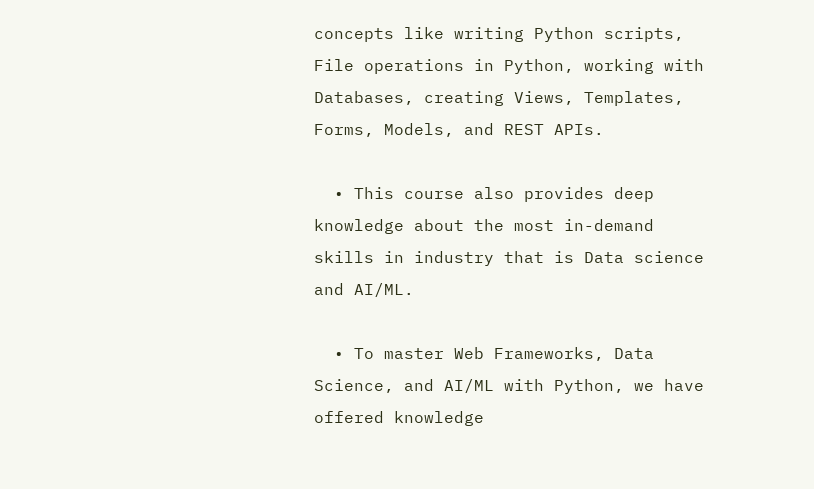concepts like writing Python scripts, File operations in Python, working with Databases, creating Views, Templates, Forms, Models, and REST APIs.

  • This course also provides deep knowledge about the most in-demand skills in industry that is Data science and AI/ML.

  • To master Web Frameworks, Data Science, and AI/ML with Python, we have offered knowledge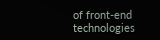of front-end technologies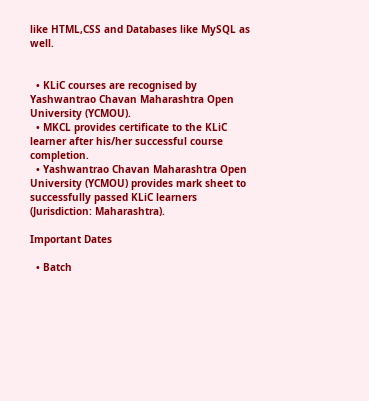like HTML,CSS and Databases like MySQL as well.


  • KLiC courses are recognised by Yashwantrao Chavan Maharashtra Open University (YCMOU).
  • MKCL provides certificate to the KLiC learner after his/her successful course completion.
  • Yashwantrao Chavan Maharashtra Open University (YCMOU) provides mark sheet to successfully passed KLiC learners (Jurisdiction: Maharashtra).

Important Dates

  • Batch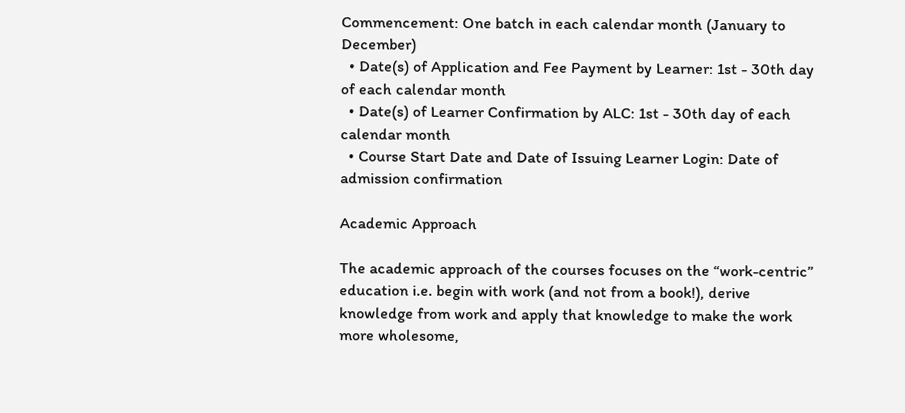Commencement: One batch in each calendar month (January to December)
  • Date(s) of Application and Fee Payment by Learner: 1st - 30th day of each calendar month
  • Date(s) of Learner Confirmation by ALC: 1st - 30th day of each calendar month
  • Course Start Date and Date of Issuing Learner Login: Date of admission confirmation

Academic Approach

The academic approach of the courses focuses on the “work-centric” education i.e. begin with work (and not from a book!), derive knowledge from work and apply that knowledge to make the work more wholesome,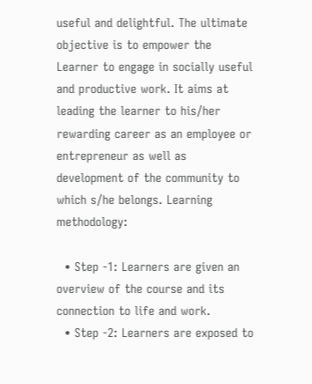useful and delightful. The ultimate objective is to empower the Learner to engage in socially useful and productive work. It aims at leading the learner to his/her rewarding career as an employee or entrepreneur as well as development of the community to which s/he belongs. Learning methodology:

  • Step -1: Learners are given an overview of the course and its connection to life and work.
  • Step -2: Learners are exposed to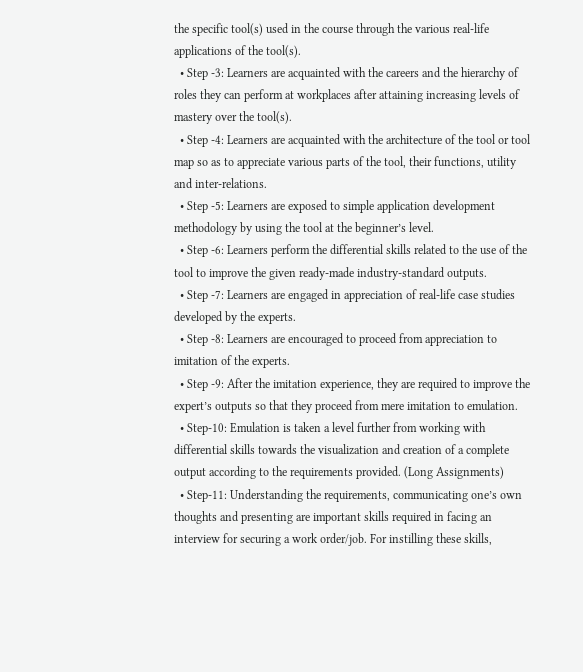the specific tool(s) used in the course through the various real-life applications of the tool(s).
  • Step -3: Learners are acquainted with the careers and the hierarchy of roles they can perform at workplaces after attaining increasing levels of mastery over the tool(s).
  • Step -4: Learners are acquainted with the architecture of the tool or tool map so as to appreciate various parts of the tool, their functions, utility and inter-relations.
  • Step -5: Learners are exposed to simple application development methodology by using the tool at the beginner’s level.
  • Step -6: Learners perform the differential skills related to the use of the tool to improve the given ready-made industry-standard outputs.
  • Step -7: Learners are engaged in appreciation of real-life case studies developed by the experts.
  • Step -8: Learners are encouraged to proceed from appreciation to imitation of the experts.
  • Step -9: After the imitation experience, they are required to improve the expert’s outputs so that they proceed from mere imitation to emulation.
  • Step-10: Emulation is taken a level further from working with differential skills towards the visualization and creation of a complete output according to the requirements provided. (Long Assignments)
  • Step-11: Understanding the requirements, communicating one’s own thoughts and presenting are important skills required in facing an interview for securing a work order/job. For instilling these skills,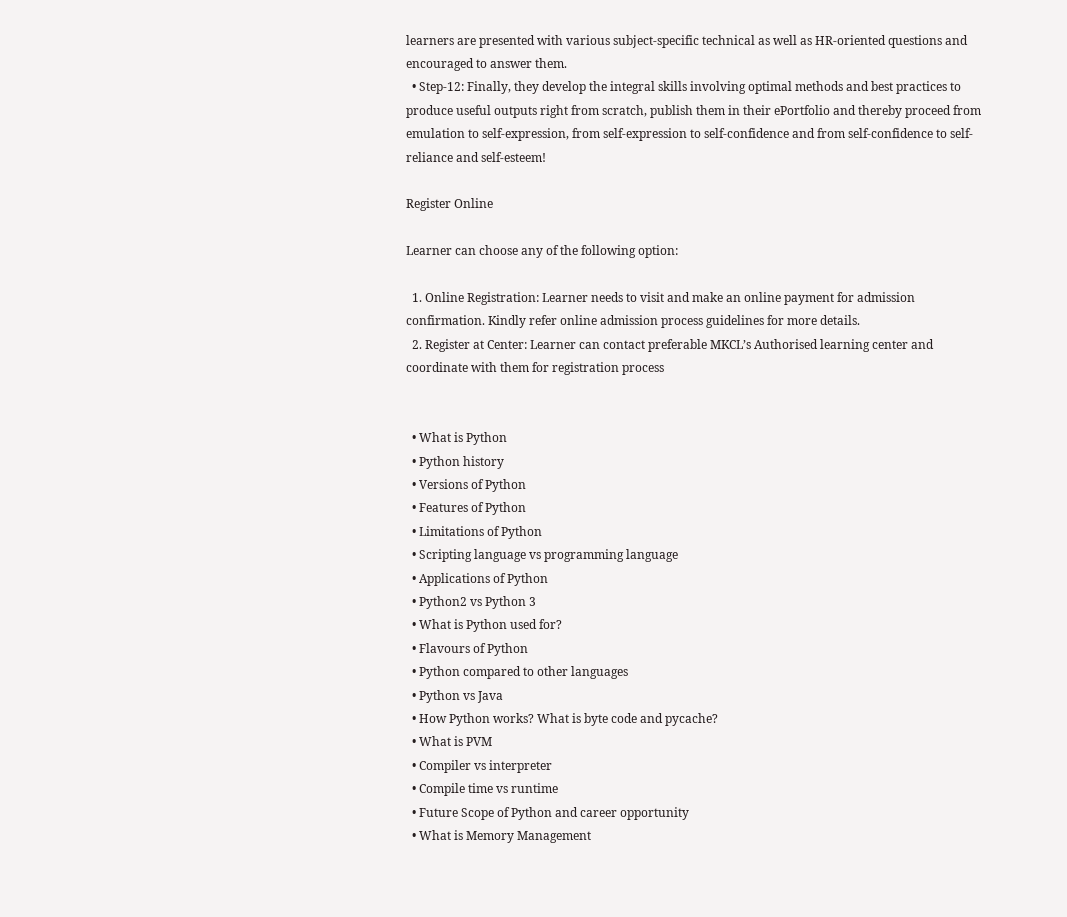learners are presented with various subject-specific technical as well as HR-oriented questions and encouraged to answer them.
  • Step-12: Finally, they develop the integral skills involving optimal methods and best practices to produce useful outputs right from scratch, publish them in their ePortfolio and thereby proceed from emulation to self-expression, from self-expression to self-confidence and from self-confidence to self-reliance and self-esteem!

Register Online

Learner can choose any of the following option:

  1. Online Registration: Learner needs to visit and make an online payment for admission confirmation. Kindly refer online admission process guidelines for more details.
  2. Register at Center: Learner can contact preferable MKCL’s Authorised learning center and coordinate with them for registration process


  • What is Python
  • Python history
  • Versions of Python
  • Features of Python
  • Limitations of Python
  • Scripting language vs programming language
  • Applications of Python
  • Python2 vs Python 3
  • What is Python used for?
  • Flavours of Python
  • Python compared to other languages
  • Python vs Java
  • How Python works? What is byte code and pycache?
  • What is PVM
  • Compiler vs interpreter
  • Compile time vs runtime
  • Future Scope of Python and career opportunity
  • What is Memory Management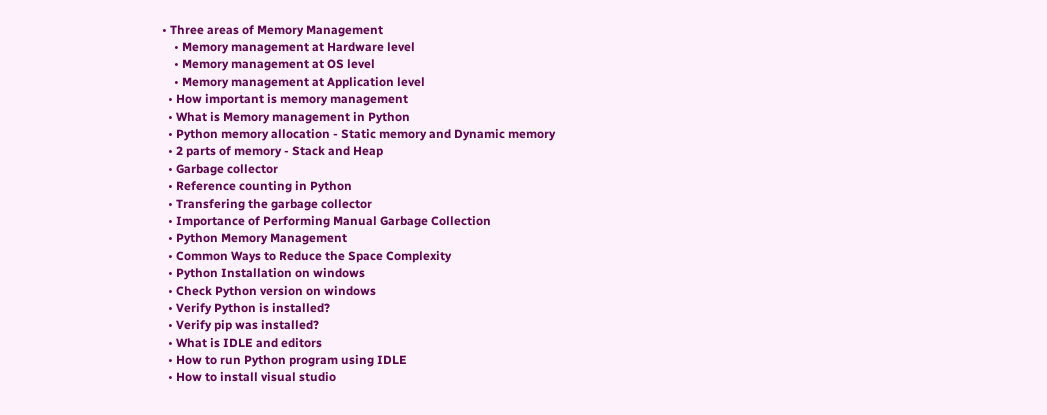• Three areas of Memory Management
    • Memory management at Hardware level
    • Memory management at OS level
    • Memory management at Application level
  • How important is memory management
  • What is Memory management in Python
  • Python memory allocation - Static memory and Dynamic memory
  • 2 parts of memory - Stack and Heap
  • Garbage collector
  • Reference counting in Python
  • Transfering the garbage collector
  • Importance of Performing Manual Garbage Collection
  • Python Memory Management
  • Common Ways to Reduce the Space Complexity
  • Python Installation on windows
  • Check Python version on windows
  • Verify Python is installed?
  • Verify pip was installed?
  • What is IDLE and editors
  • How to run Python program using IDLE
  • How to install visual studio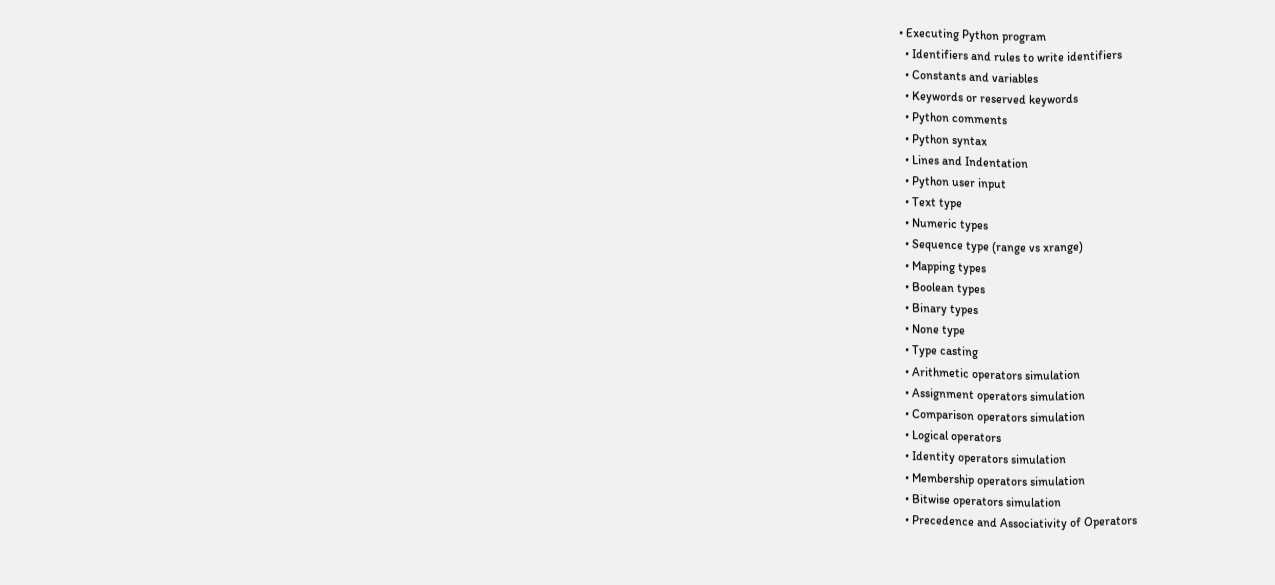• Executing Python program
  • Identifiers and rules to write identifiers
  • Constants and variables
  • Keywords or reserved keywords
  • Python comments
  • Python syntax
  • Lines and Indentation
  • Python user input
  • Text type
  • Numeric types
  • Sequence type (range vs xrange)
  • Mapping types
  • Boolean types
  • Binary types
  • None type
  • Type casting
  • Arithmetic operators simulation
  • Assignment operators simulation
  • Comparison operators simulation
  • Logical operators
  • Identity operators simulation
  • Membership operators simulation
  • Bitwise operators simulation
  • Precedence and Associativity of Operators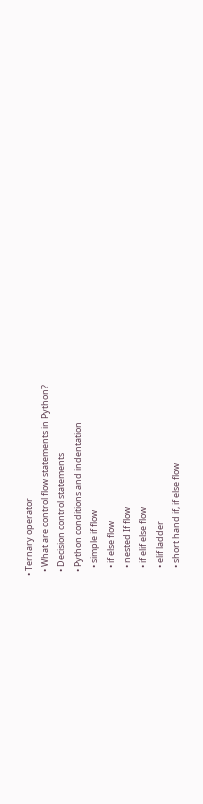• Ternary operator
  • What are control flow statements in Python?
  • Decision control statements
  • Python conditions and indentation
    • simple if flow
    • if else flow
    • nested If flow
    • if elif else flow
    • elif ladder
    • short hand if, if else flow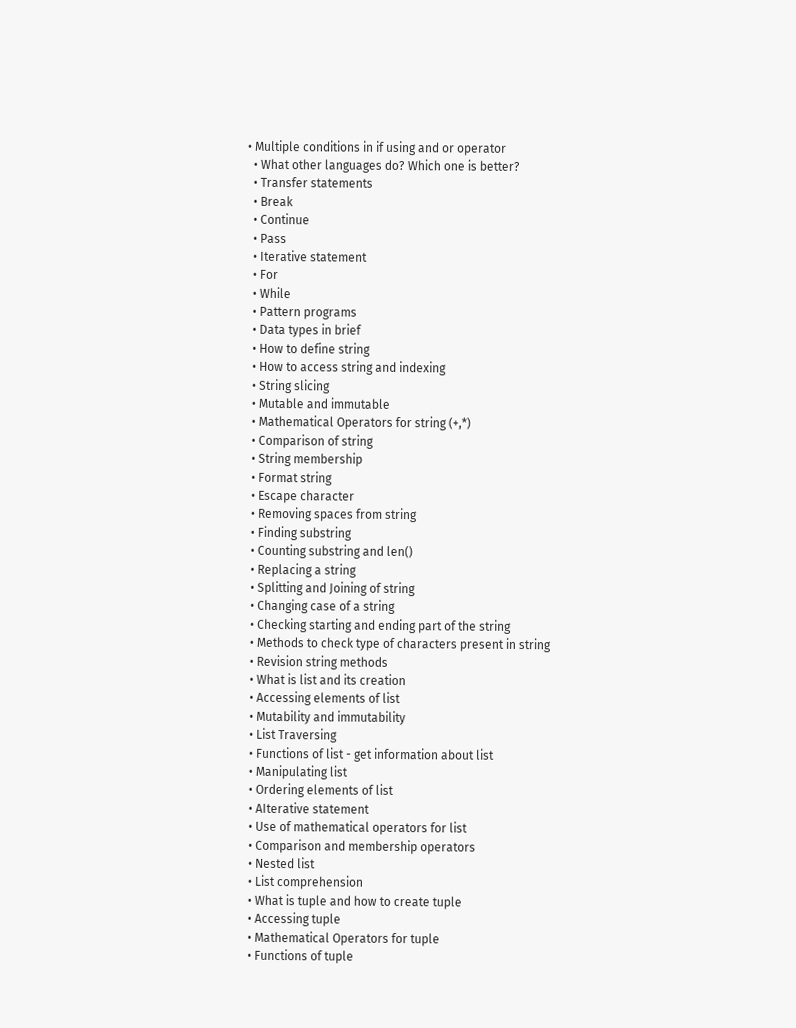• Multiple conditions in if using and or operator
  • What other languages do? Which one is better?
  • Transfer statements
  • Break
  • Continue
  • Pass
  • Iterative statement
  • For
  • While
  • Pattern programs
  • Data types in brief
  • How to define string
  • How to access string and indexing
  • String slicing
  • Mutable and immutable
  • Mathematical Operators for string (+,*)
  • Comparison of string
  • String membership
  • Format string
  • Escape character
  • Removing spaces from string
  • Finding substring
  • Counting substring and len()
  • Replacing a string
  • Splitting and Joining of string
  • Changing case of a string
  • Checking starting and ending part of the string
  • Methods to check type of characters present in string
  • Revision string methods
  • What is list and its creation
  • Accessing elements of list
  • Mutability and immutability
  • List Traversing
  • Functions of list - get information about list
  • Manipulating list
  • Ordering elements of list
  • AIterative statement
  • Use of mathematical operators for list
  • Comparison and membership operators
  • Nested list
  • List comprehension
  • What is tuple and how to create tuple
  • Accessing tuple
  • Mathematical Operators for tuple
  • Functions of tuple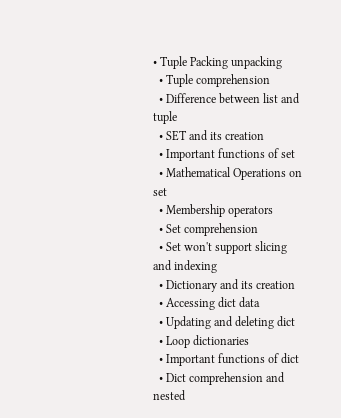• Tuple Packing unpacking
  • Tuple comprehension
  • Difference between list and tuple
  • SET and its creation
  • Important functions of set
  • Mathematical Operations on set
  • Membership operators
  • Set comprehension
  • Set won't support slicing and indexing
  • Dictionary and its creation
  • Accessing dict data
  • Updating and deleting dict
  • Loop dictionaries
  • Important functions of dict
  • Dict comprehension and nested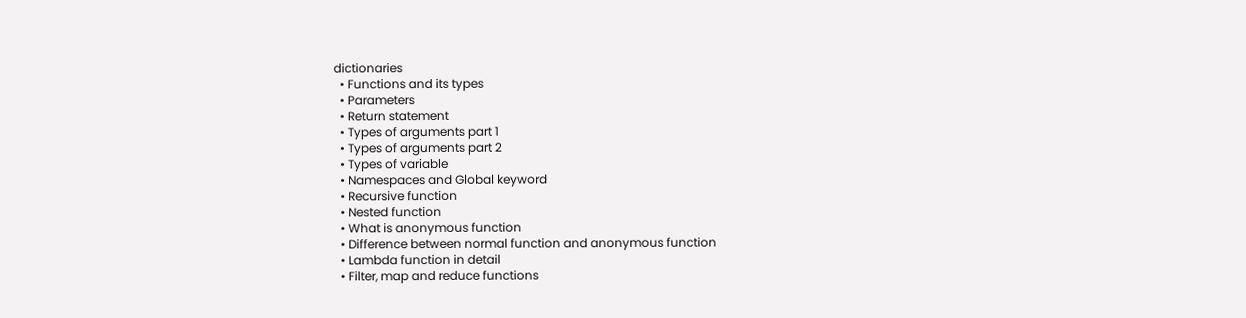dictionaries
  • Functions and its types
  • Parameters
  • Return statement
  • Types of arguments part 1
  • Types of arguments part 2
  • Types of variable
  • Namespaces and Global keyword
  • Recursive function
  • Nested function
  • What is anonymous function
  • Difference between normal function and anonymous function
  • Lambda function in detail
  • Filter, map and reduce functions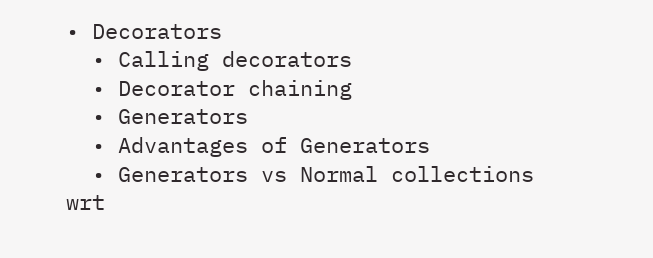• Decorators
  • Calling decorators
  • Decorator chaining
  • Generators
  • Advantages of Generators
  • Generators vs Normal collections wrt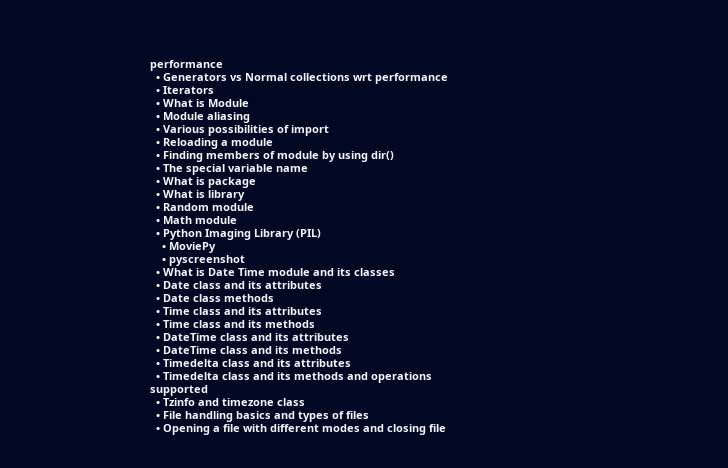performance
  • Generators vs Normal collections wrt performance
  • Iterators
  • What is Module
  • Module aliasing
  • Various possibilities of import
  • Reloading a module
  • Finding members of module by using dir()
  • The special variable name
  • What is package
  • What is library
  • Random module
  • Math module
  • Python Imaging Library (PIL)
    • MoviePy
    • pyscreenshot
  • What is Date Time module and its classes
  • Date class and its attributes
  • Date class methods
  • Time class and its attributes
  • Time class and its methods
  • DateTime class and its attributes
  • DateTime class and its methods
  • Timedelta class and its attributes
  • Timedelta class and its methods and operations supported
  • Tzinfo and timezone class
  • File handling basics and types of files
  • Opening a file with different modes and closing file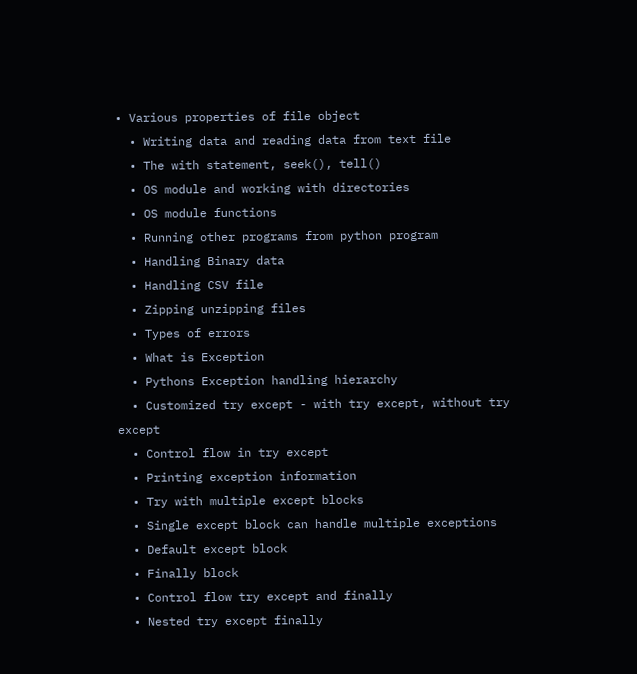• Various properties of file object
  • Writing data and reading data from text file
  • The with statement, seek(), tell()
  • OS module and working with directories
  • OS module functions
  • Running other programs from python program
  • Handling Binary data
  • Handling CSV file
  • Zipping unzipping files
  • Types of errors
  • What is Exception
  • Pythons Exception handling hierarchy
  • Customized try except - with try except, without try except
  • Control flow in try except
  • Printing exception information
  • Try with multiple except blocks
  • Single except block can handle multiple exceptions
  • Default except block
  • Finally block
  • Control flow try except and finally
  • Nested try except finally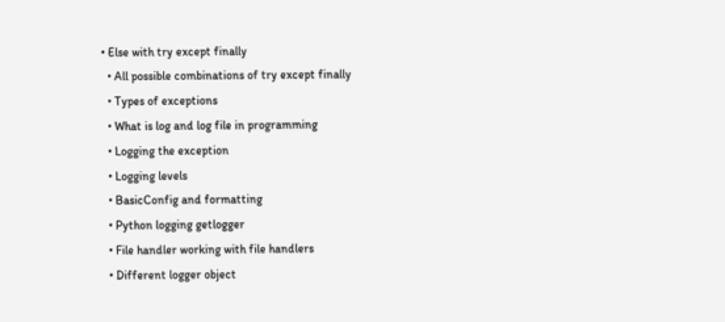• Else with try except finally
  • All possible combinations of try except finally
  • Types of exceptions
  • What is log and log file in programming
  • Logging the exception
  • Logging levels
  • BasicConfig and formatting
  • Python logging getlogger
  • File handler working with file handlers
  • Different logger object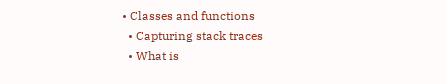• Classes and functions
  • Capturing stack traces
  • What is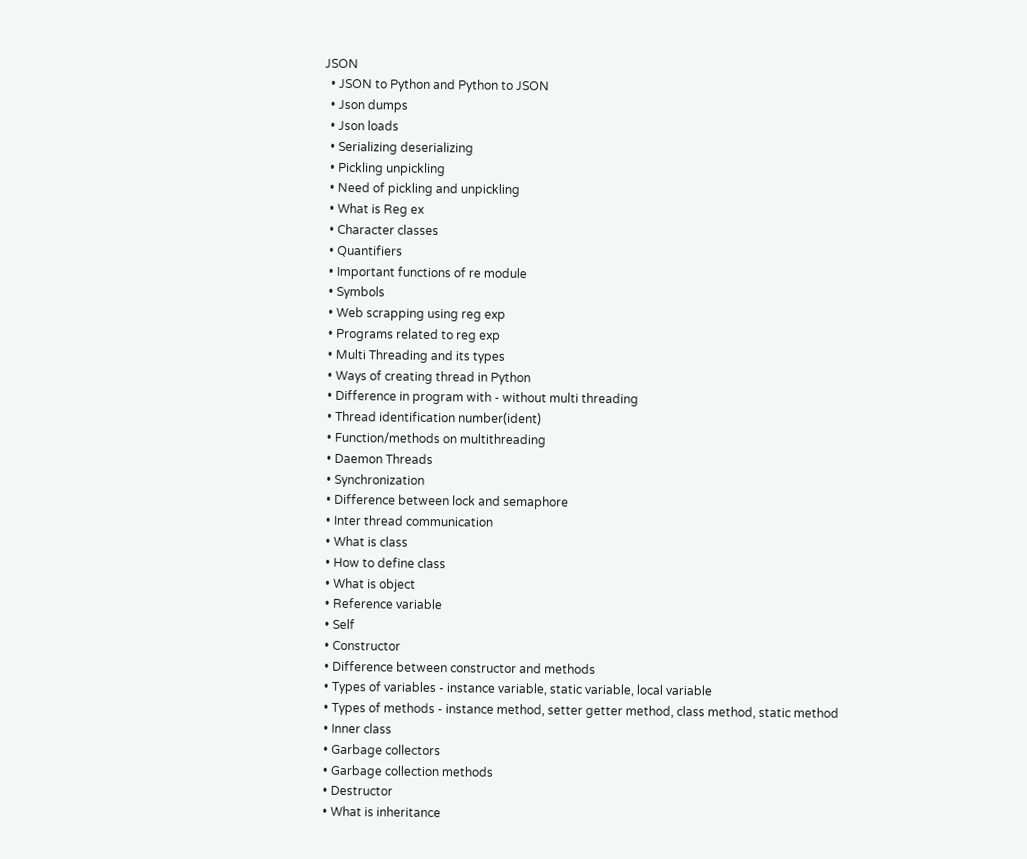JSON
  • JSON to Python and Python to JSON
  • Json dumps
  • Json loads
  • Serializing deserializing
  • Pickling unpickling
  • Need of pickling and unpickling
  • What is Reg ex
  • Character classes
  • Quantifiers
  • Important functions of re module
  • Symbols
  • Web scrapping using reg exp
  • Programs related to reg exp
  • Multi Threading and its types
  • Ways of creating thread in Python
  • Difference in program with - without multi threading
  • Thread identification number(ident)
  • Function/methods on multithreading
  • Daemon Threads
  • Synchronization
  • Difference between lock and semaphore
  • Inter thread communication
  • What is class
  • How to define class
  • What is object
  • Reference variable
  • Self
  • Constructor
  • Difference between constructor and methods
  • Types of variables - instance variable, static variable, local variable
  • Types of methods - instance method, setter getter method, class method, static method
  • Inner class
  • Garbage collectors
  • Garbage collection methods
  • Destructor
  • What is inheritance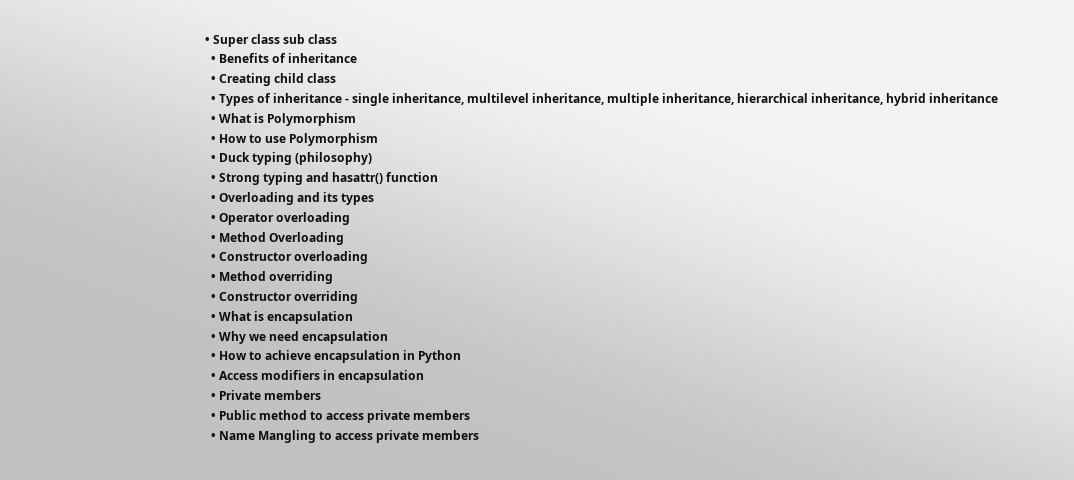• Super class sub class
  • Benefits of inheritance
  • Creating child class
  • Types of inheritance - single inheritance, multilevel inheritance, multiple inheritance, hierarchical inheritance, hybrid inheritance
  • What is Polymorphism
  • How to use Polymorphism
  • Duck typing (philosophy)
  • Strong typing and hasattr() function
  • Overloading and its types
  • Operator overloading
  • Method Overloading
  • Constructor overloading
  • Method overriding
  • Constructor overriding
  • What is encapsulation
  • Why we need encapsulation
  • How to achieve encapsulation in Python
  • Access modifiers in encapsulation
  • Private members
  • Public method to access private members
  • Name Mangling to access private members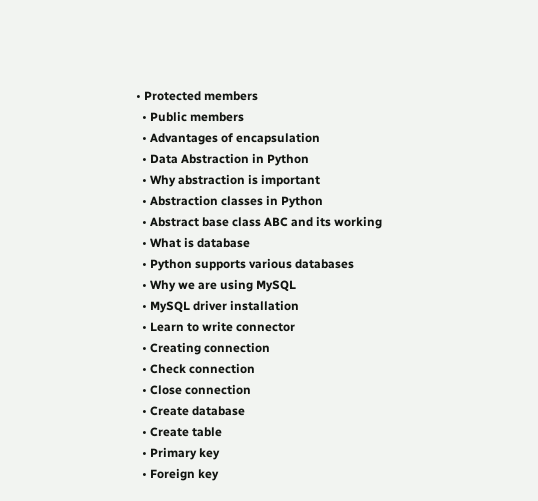• Protected members
  • Public members
  • Advantages of encapsulation
  • Data Abstraction in Python
  • Why abstraction is important
  • Abstraction classes in Python
  • Abstract base class ABC and its working
  • What is database
  • Python supports various databases
  • Why we are using MySQL
  • MySQL driver installation
  • Learn to write connector
  • Creating connection
  • Check connection
  • Close connection
  • Create database
  • Create table
  • Primary key
  • Foreign key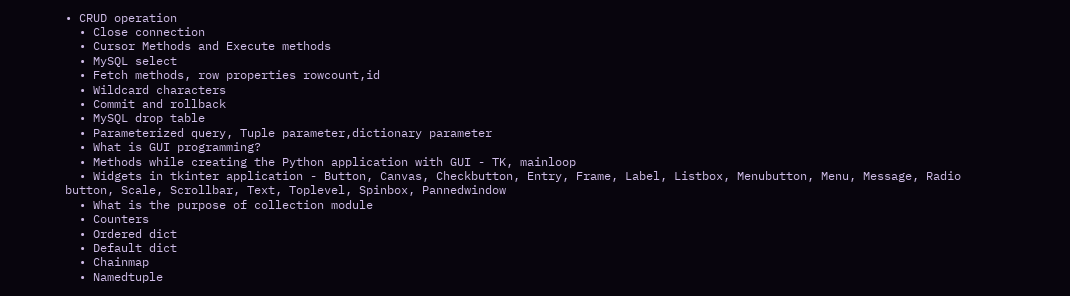• CRUD operation
  • Close connection
  • Cursor Methods and Execute methods
  • MySQL select
  • Fetch methods, row properties rowcount,id
  • Wildcard characters
  • Commit and rollback
  • MySQL drop table
  • Parameterized query, Tuple parameter,dictionary parameter
  • What is GUI programming?
  • Methods while creating the Python application with GUI - TK, mainloop
  • Widgets in tkinter application - Button, Canvas, Checkbutton, Entry, Frame, Label, Listbox, Menubutton, Menu, Message, Radio button, Scale, Scrollbar, Text, Toplevel, Spinbox, Pannedwindow
  • What is the purpose of collection module
  • Counters
  • Ordered dict
  • Default dict
  • Chainmap
  • Namedtuple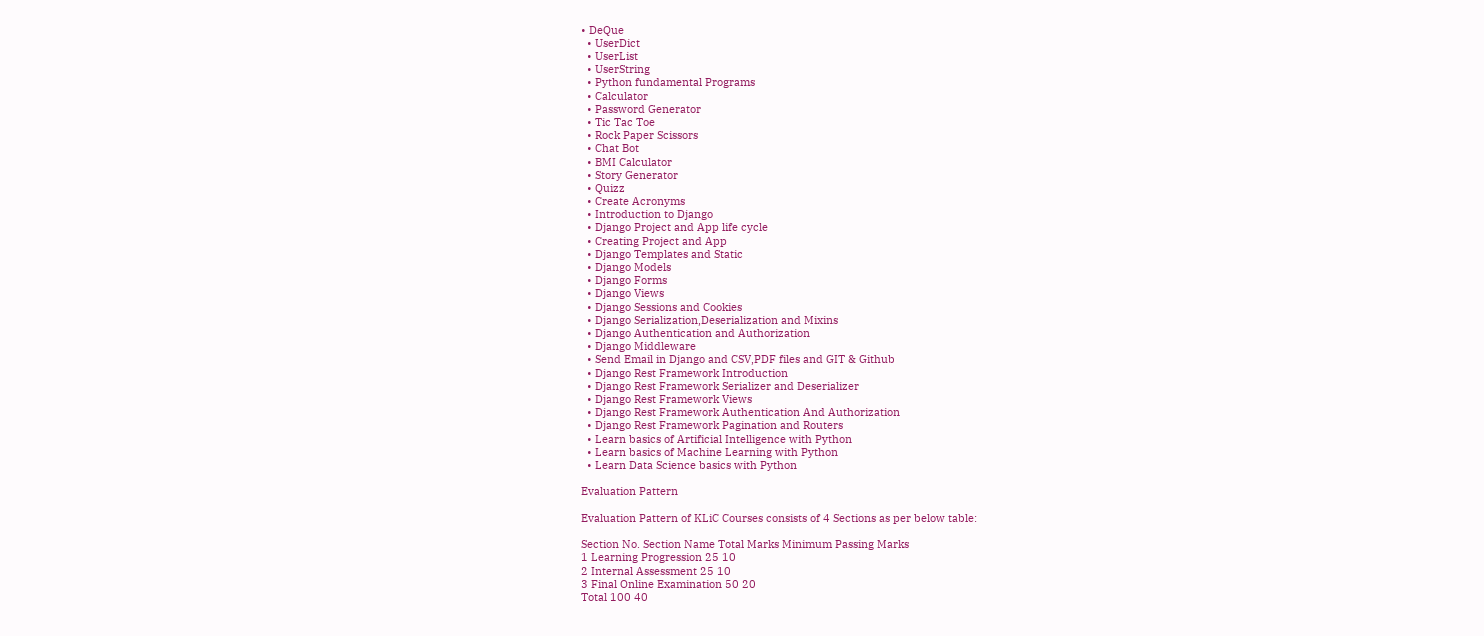• DeQue
  • UserDict
  • UserList
  • UserString
  • Python fundamental Programs
  • Calculator
  • Password Generator
  • Tic Tac Toe
  • Rock Paper Scissors
  • Chat Bot
  • BMI Calculator
  • Story Generator
  • Quizz
  • Create Acronyms
  • Introduction to Django
  • Django Project and App life cycle
  • Creating Project and App
  • Django Templates and Static
  • Django Models
  • Django Forms
  • Django Views
  • Django Sessions and Cookies
  • Django Serialization,Deserialization and Mixins
  • Django Authentication and Authorization
  • Django Middleware
  • Send Email in Django and CSV,PDF files and GIT & Github
  • Django Rest Framework Introduction
  • Django Rest Framework Serializer and Deserializer
  • Django Rest Framework Views
  • Django Rest Framework Authentication And Authorization
  • Django Rest Framework Pagination and Routers
  • Learn basics of Artificial Intelligence with Python
  • Learn basics of Machine Learning with Python
  • Learn Data Science basics with Python

Evaluation Pattern

Evaluation Pattern of KLiC Courses consists of 4 Sections as per below table:

Section No. Section Name Total Marks Minimum Passing Marks
1 Learning Progression 25 10
2 Internal Assessment 25 10
3 Final Online Examination 50 20
Total 100 40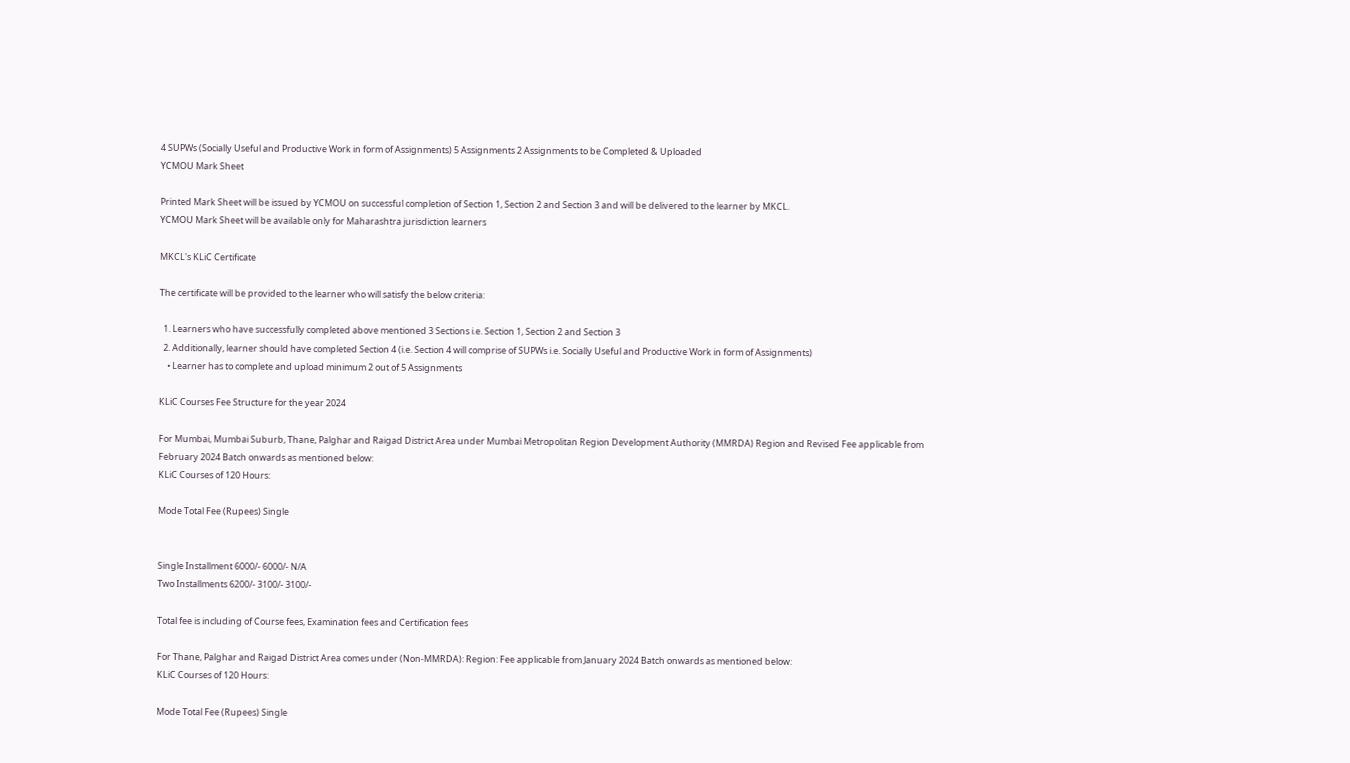4 SUPWs (Socially Useful and Productive Work in form of Assignments) 5 Assignments 2 Assignments to be Completed & Uploaded
YCMOU Mark Sheet

Printed Mark Sheet will be issued by YCMOU on successful completion of Section 1, Section 2 and Section 3 and will be delivered to the learner by MKCL.
YCMOU Mark Sheet will be available only for Maharashtra jurisdiction learners

MKCL's KLiC Certificate

The certificate will be provided to the learner who will satisfy the below criteria:

  1. Learners who have successfully completed above mentioned 3 Sections i.e. Section 1, Section 2 and Section 3
  2. Additionally, learner should have completed Section 4 (i.e. Section 4 will comprise of SUPWs i.e. Socially Useful and Productive Work in form of Assignments)
    • Learner has to complete and upload minimum 2 out of 5 Assignments

KLiC Courses Fee Structure for the year 2024

For Mumbai, Mumbai Suburb, Thane, Palghar and Raigad District Area under Mumbai Metropolitan Region Development Authority (MMRDA) Region and Revised Fee applicable from February 2024 Batch onwards as mentioned below:
KLiC Courses of 120 Hours:

Mode Total Fee (Rupees) Single


Single Installment 6000/- 6000/- N/A
Two Installments 6200/- 3100/- 3100/-

Total fee is including of Course fees, Examination fees and Certification fees

For Thane, Palghar and Raigad District Area comes under (Non-MMRDA): Region: Fee applicable from January 2024 Batch onwards as mentioned below:
KLiC Courses of 120 Hours:

Mode Total Fee (Rupees) Single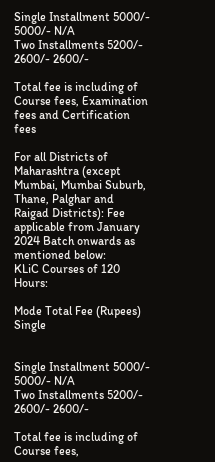Single Installment 5000/- 5000/- N/A
Two Installments 5200/- 2600/- 2600/-

Total fee is including of Course fees, Examination fees and Certification fees

For all Districts of Maharashtra (except Mumbai, Mumbai Suburb, Thane, Palghar and Raigad Districts): Fee applicable from January 2024 Batch onwards as mentioned below:
KLiC Courses of 120 Hours:

Mode Total Fee (Rupees) Single


Single Installment 5000/- 5000/- N/A
Two Installments 5200/- 2600/- 2600/-

Total fee is including of Course fees,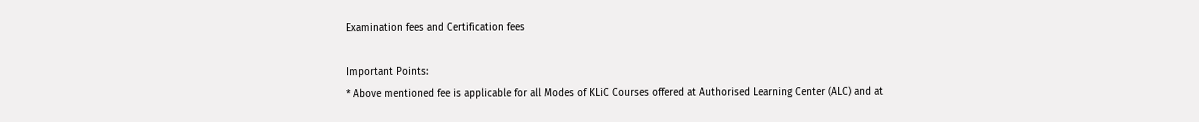Examination fees and Certification fees

Important Points:
* Above mentioned fee is applicable for all Modes of KLiC Courses offered at Authorised Learning Center (ALC) and at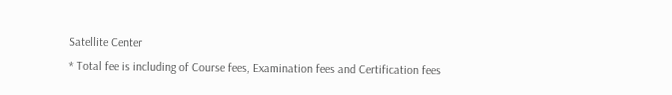Satellite Center
* Total fee is including of Course fees, Examination fees and Certification fees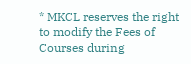* MKCL reserves the right to modify the Fees of Courses during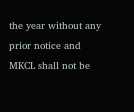the year without any prior notice and MKCL shall not be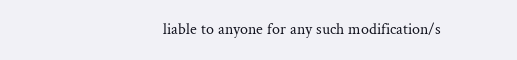liable to anyone for any such modification/s